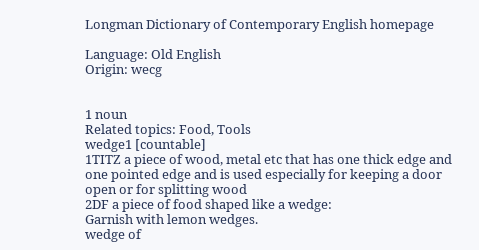Longman Dictionary of Contemporary English homepage

Language: Old English
Origin: wecg


1 noun
Related topics: Food, Tools
wedge1 [countable]
1TITZ a piece of wood, metal etc that has one thick edge and one pointed edge and is used especially for keeping a door open or for splitting wood
2DF a piece of food shaped like a wedge:
Garnish with lemon wedges.
wedge of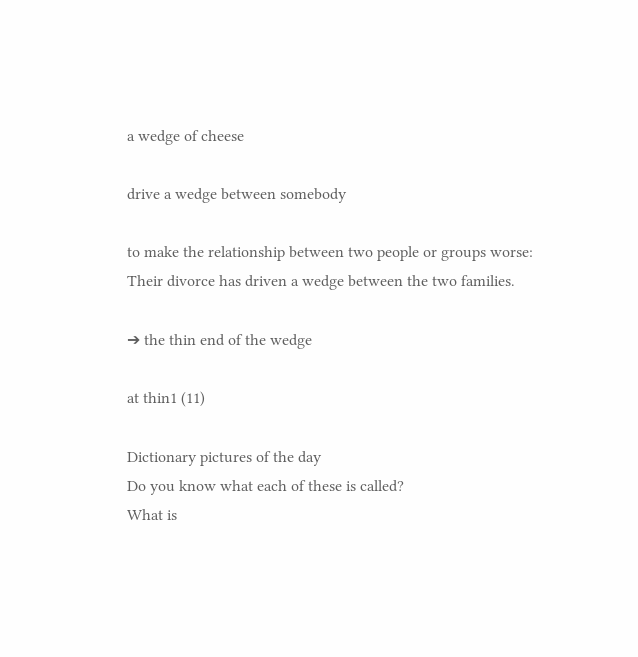a wedge of cheese

drive a wedge between somebody

to make the relationship between two people or groups worse:
Their divorce has driven a wedge between the two families.

➔ the thin end of the wedge

at thin1 (11)

Dictionary pictures of the day
Do you know what each of these is called?
What is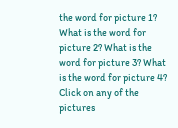the word for picture 1? What is the word for picture 2? What is the word for picture 3? What is the word for picture 4?
Click on any of the pictures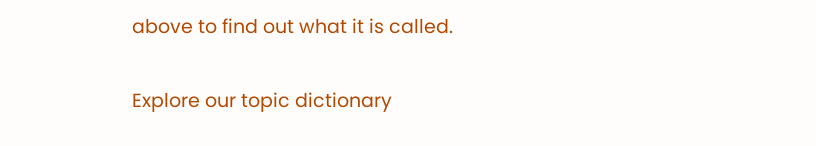above to find out what it is called.

Explore our topic dictionary